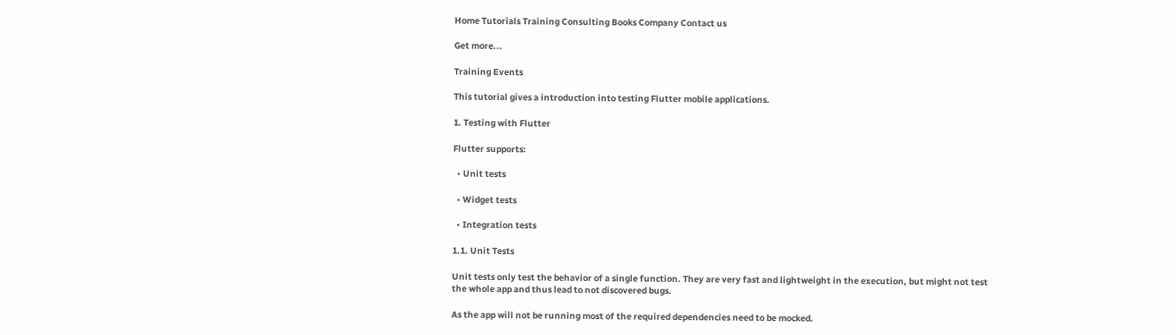Home Tutorials Training Consulting Books Company Contact us

Get more...

Training Events

This tutorial gives a introduction into testing Flutter mobile applications.

1. Testing with Flutter

Flutter supports:

  • Unit tests

  • Widget tests

  • Integration tests

1.1. Unit Tests

Unit tests only test the behavior of a single function. They are very fast and lightweight in the execution, but might not test the whole app and thus lead to not discovered bugs.

As the app will not be running most of the required dependencies need to be mocked.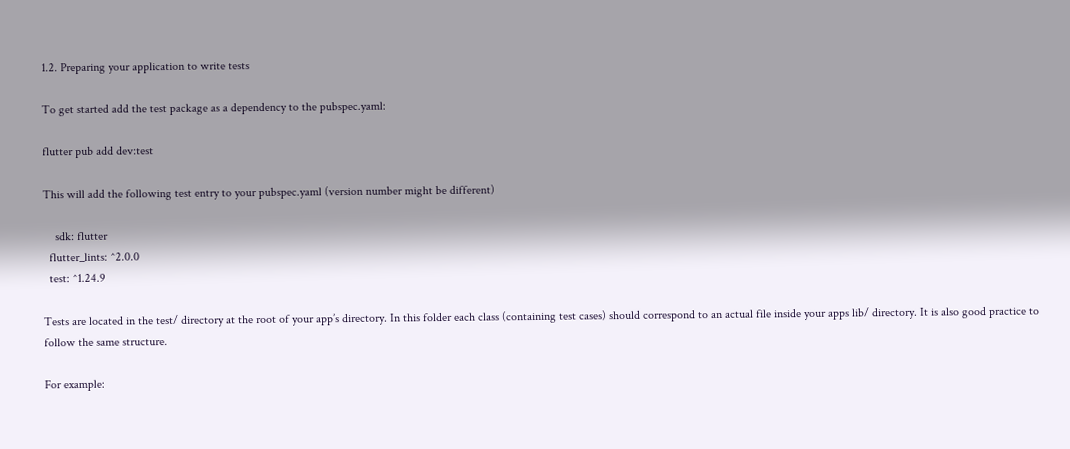1.2. Preparing your application to write tests

To get started add the test package as a dependency to the pubspec.yaml:

flutter pub add dev:test

This will add the following test entry to your pubspec.yaml (version number might be different)

    sdk: flutter
  flutter_lints: ^2.0.0
  test: ^1.24.9

Tests are located in the test/ directory at the root of your app’s directory. In this folder each class (containing test cases) should correspond to an actual file inside your apps lib/ directory. It is also good practice to follow the same structure.

For example: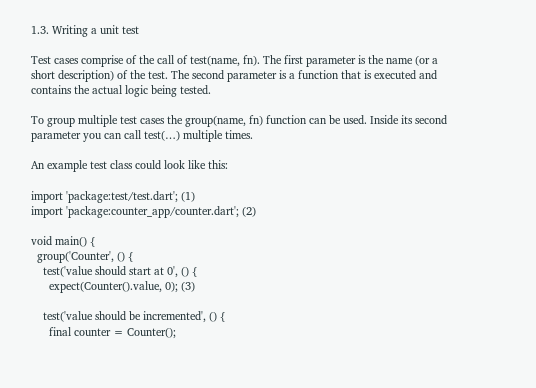1.3. Writing a unit test

Test cases comprise of the call of test(name, fn). The first parameter is the name (or a short description) of the test. The second parameter is a function that is executed and contains the actual logic being tested.

To group multiple test cases the group(name, fn) function can be used. Inside its second parameter you can call test(…) multiple times.

An example test class could look like this:

import 'package:test/test.dart'; (1)
import 'package:counter_app/counter.dart'; (2)

void main() {
  group('Counter', () {
    test('value should start at 0', () {
      expect(Counter().value, 0); (3)

    test('value should be incremented', () {
      final counter = Counter();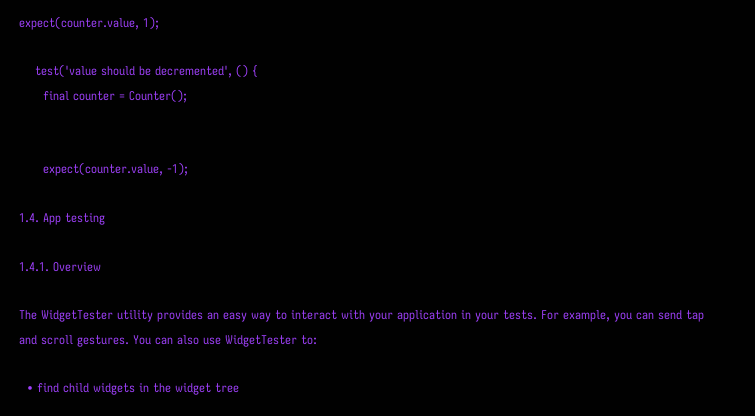expect(counter.value, 1);

    test('value should be decremented', () {
      final counter = Counter();


      expect(counter.value, -1);

1.4. App testing

1.4.1. Overview

The WidgetTester utility provides an easy way to interact with your application in your tests. For example, you can send tap and scroll gestures. You can also use WidgetTester to:

  • find child widgets in the widget tree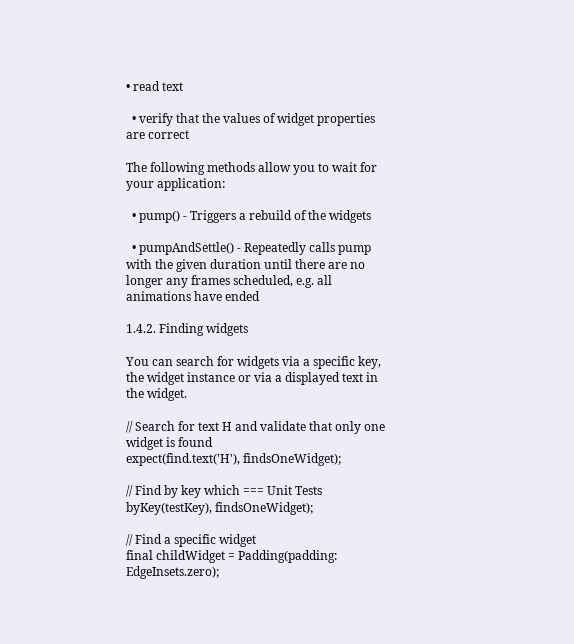• read text

  • verify that the values of widget properties are correct

The following methods allow you to wait for your application:

  • pump() - Triggers a rebuild of the widgets

  • pumpAndSettle() - Repeatedly calls pump with the given duration until there are no longer any frames scheduled, e.g. all animations have ended

1.4.2. Finding widgets

You can search for widgets via a specific key, the widget instance or via a displayed text in the widget.

// Search for text H and validate that only one widget is found
expect(find.text('H'), findsOneWidget);

// Find by key which === Unit Tests
byKey(testKey), findsOneWidget);

// Find a specific widget
final childWidget = Padding(padding: EdgeInsets.zero);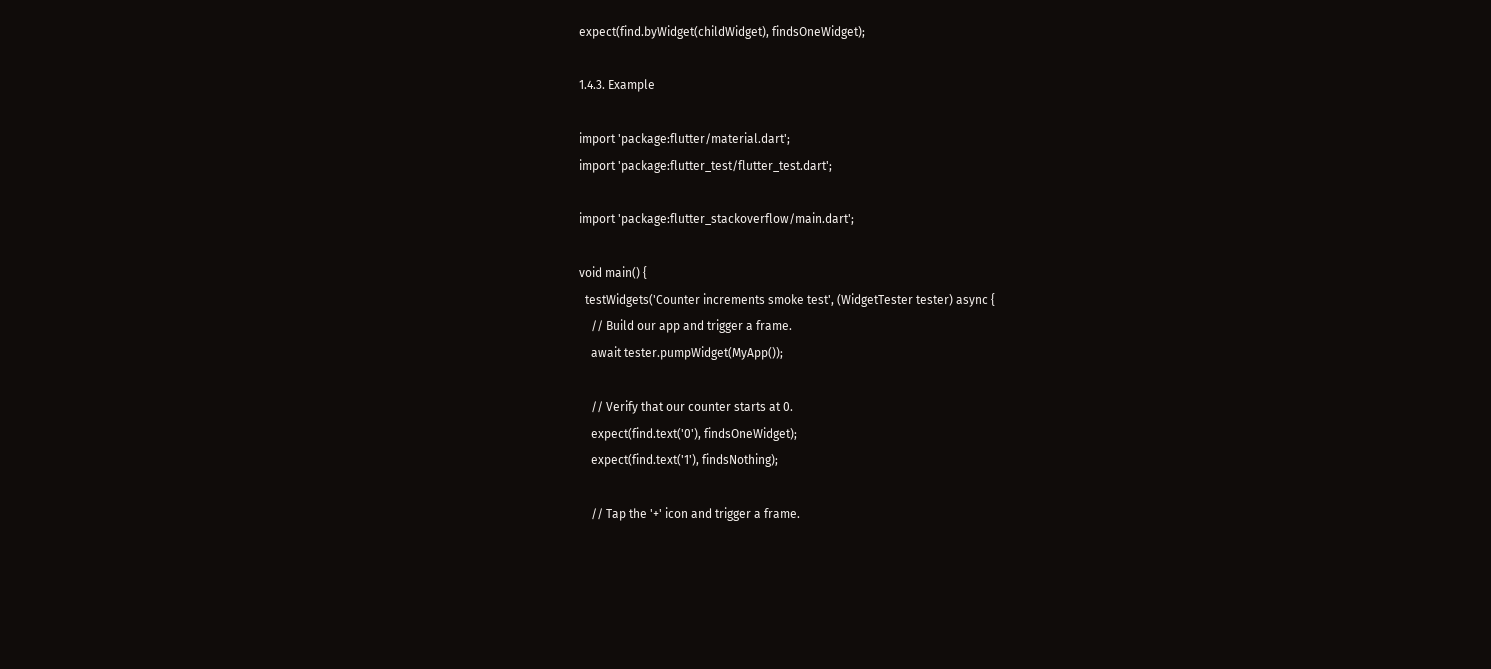expect(find.byWidget(childWidget), findsOneWidget);

1.4.3. Example

import 'package:flutter/material.dart';
import 'package:flutter_test/flutter_test.dart';

import 'package:flutter_stackoverflow/main.dart';

void main() {
  testWidgets('Counter increments smoke test', (WidgetTester tester) async {
    // Build our app and trigger a frame.
    await tester.pumpWidget(MyApp());

    // Verify that our counter starts at 0.
    expect(find.text('0'), findsOneWidget);
    expect(find.text('1'), findsNothing);

    // Tap the '+' icon and trigger a frame.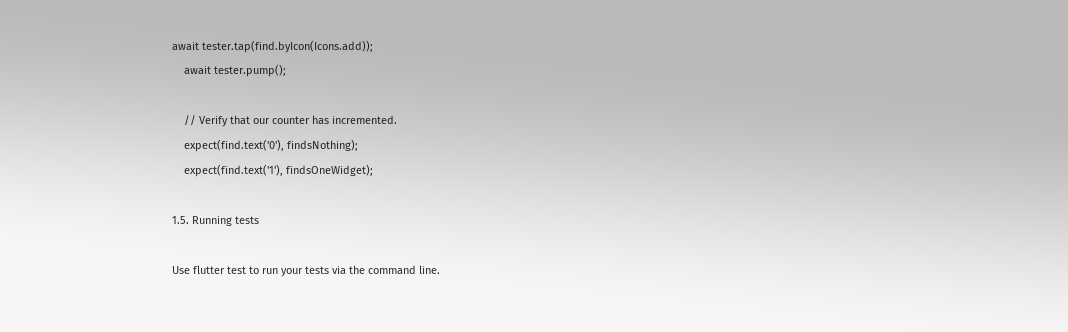await tester.tap(find.byIcon(Icons.add));
    await tester.pump();

    // Verify that our counter has incremented.
    expect(find.text('0'), findsNothing);
    expect(find.text('1'), findsOneWidget);

1.5. Running tests

Use flutter test to run your tests via the command line.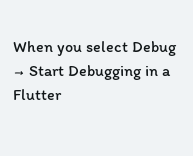When you select Debug → Start Debugging in a Flutter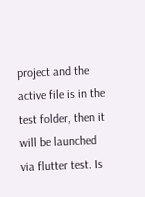project and the active file is in the test folder, then it will be launched via flutter test. Is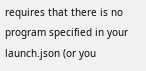requires that there is no program specified in your launch.json (or you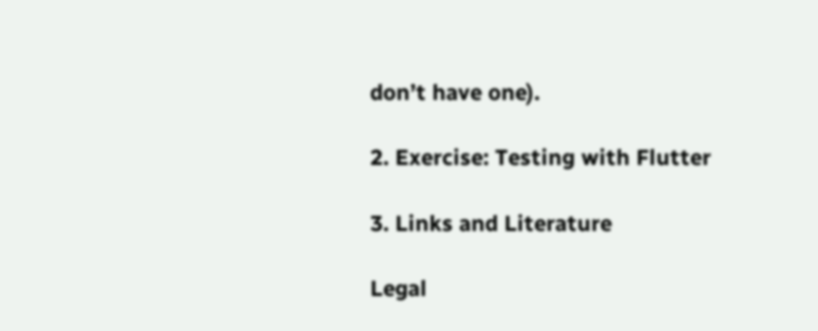don’t have one).

2. Exercise: Testing with Flutter

3. Links and Literature

Legal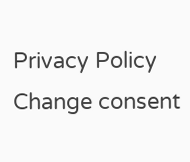Privacy Policy Change consent